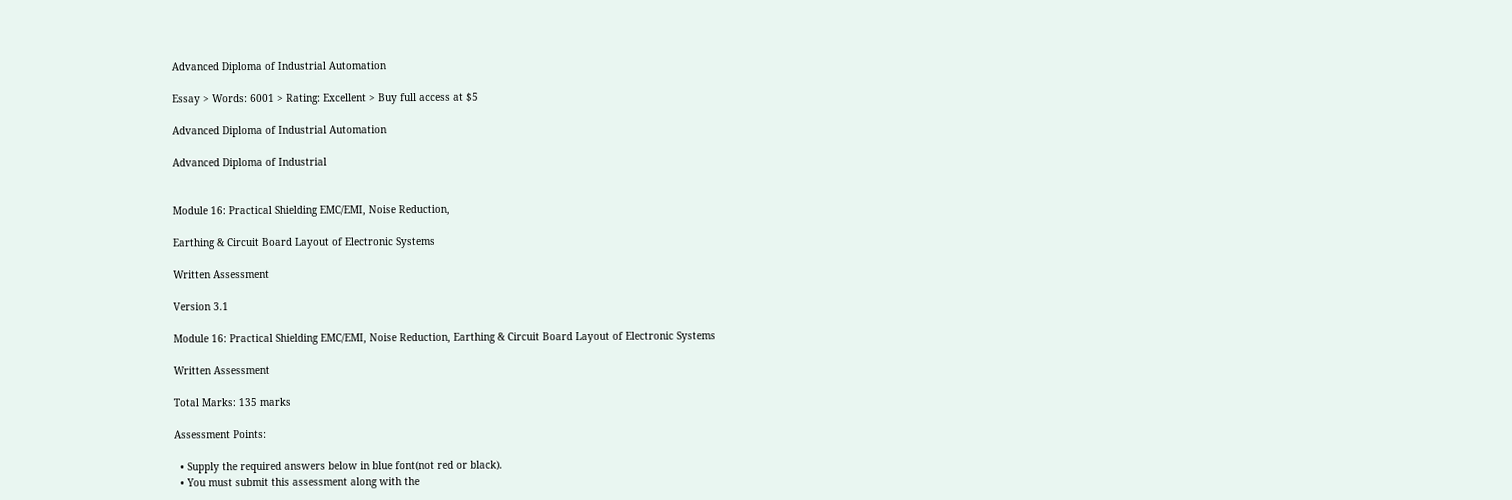Advanced Diploma of Industrial Automation

Essay > Words: 6001 > Rating: Excellent > Buy full access at $5

Advanced Diploma of Industrial Automation

Advanced Diploma of Industrial


Module 16: Practical Shielding EMC/EMI, Noise Reduction,

Earthing & Circuit Board Layout of Electronic Systems

Written Assessment

Version 3.1

Module 16: Practical Shielding EMC/EMI, Noise Reduction, Earthing & Circuit Board Layout of Electronic Systems

Written Assessment

Total Marks: 135 marks

Assessment Points:

  • Supply the required answers below in blue font(not red or black).
  • You must submit this assessment along with the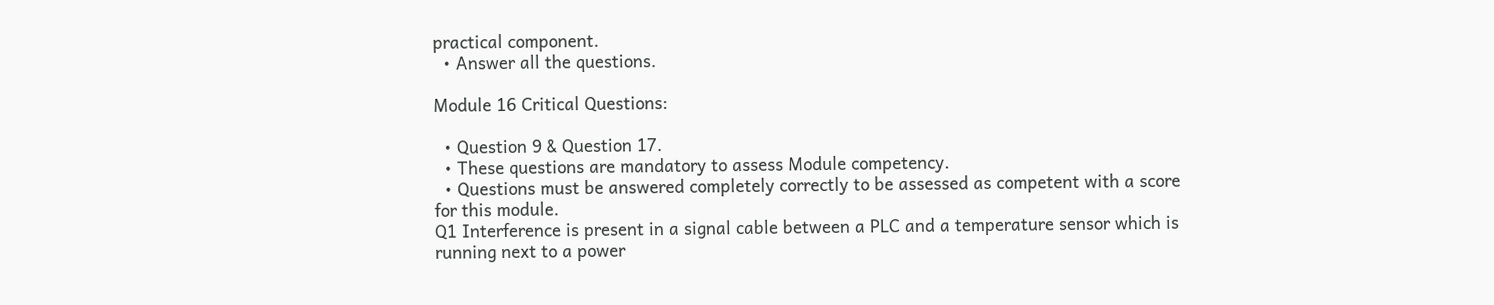practical component.
  • Answer all the questions.

Module 16 Critical Questions:

  • Question 9 & Question 17.
  • These questions are mandatory to assess Module competency.
  • Questions must be answered completely correctly to be assessed as competent with a score for this module.
Q1 Interference is present in a signal cable between a PLC and a temperature sensor which is running next to a power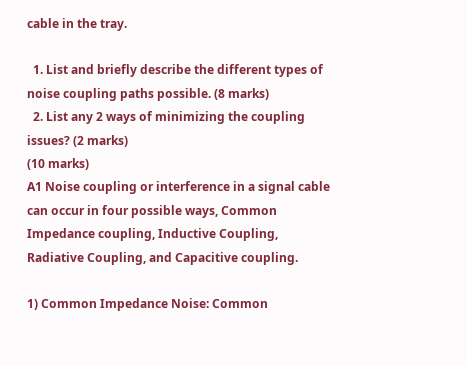cable in the tray.

  1. List and briefly describe the different types of noise coupling paths possible. (8 marks)
  2. List any 2 ways of minimizing the coupling issues? (2 marks)
(10 marks)
A1 Noise coupling or interference in a signal cable can occur in four possible ways, Common Impedance coupling, Inductive Coupling, Radiative Coupling, and Capacitive coupling.

1) Common Impedance Noise: Common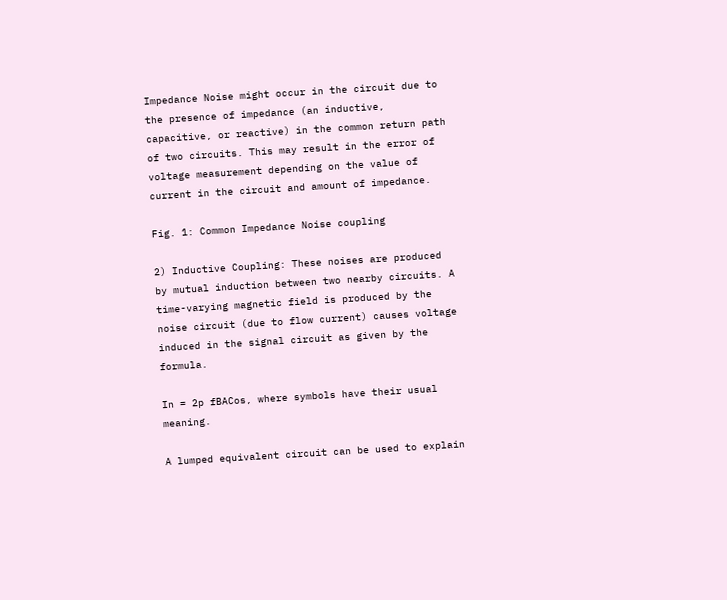Impedance Noise might occur in the circuit due to the presence of impedance (an inductive, capacitive, or reactive) in the common return path of two circuits. This may result in the error of voltage measurement depending on the value of current in the circuit and amount of impedance.

Fig. 1: Common Impedance Noise coupling

2) Inductive Coupling: These noises are produced by mutual induction between two nearby circuits. A time-varying magnetic field is produced by the noise circuit (due to flow current) causes voltage induced in the signal circuit as given by the formula.

In = 2p fBACos, where symbols have their usual meaning.

A lumped equivalent circuit can be used to explain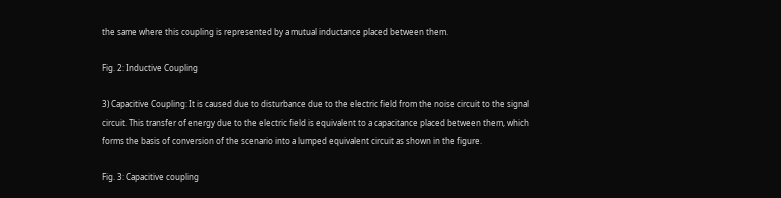the same where this coupling is represented by a mutual inductance placed between them.

Fig. 2: Inductive Coupling

3) Capacitive Coupling: It is caused due to disturbance due to the electric field from the noise circuit to the signal circuit. This transfer of energy due to the electric field is equivalent to a capacitance placed between them, which forms the basis of conversion of the scenario into a lumped equivalent circuit as shown in the figure.

Fig. 3: Capacitive coupling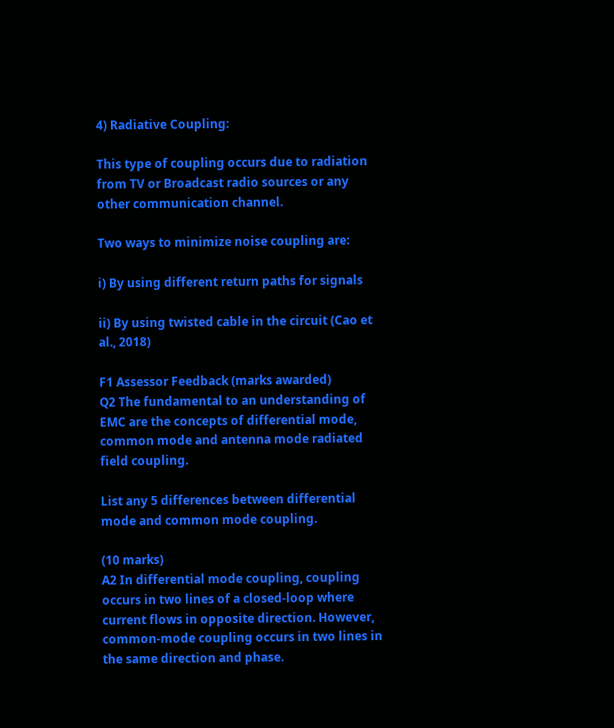4) Radiative Coupling:

This type of coupling occurs due to radiation from TV or Broadcast radio sources or any other communication channel.

Two ways to minimize noise coupling are:

i) By using different return paths for signals

ii) By using twisted cable in the circuit (Cao et al., 2018)

F1 Assessor Feedback (marks awarded)
Q2 The fundamental to an understanding of EMC are the concepts of differential mode, common mode and antenna mode radiated field coupling.

List any 5 differences between differential mode and common mode coupling.

(10 marks)
A2 In differential mode coupling, coupling occurs in two lines of a closed-loop where current flows in opposite direction. However, common-mode coupling occurs in two lines in the same direction and phase.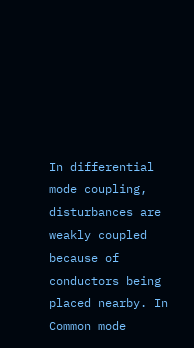In differential mode coupling, disturbances are weakly coupled because of conductors being placed nearby. In Common mode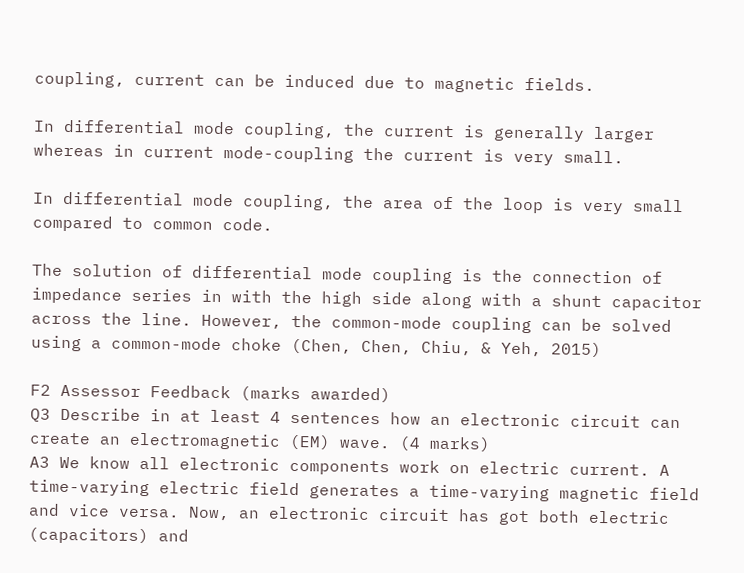coupling, current can be induced due to magnetic fields.

In differential mode coupling, the current is generally larger whereas in current mode-coupling the current is very small.

In differential mode coupling, the area of the loop is very small compared to common code.

The solution of differential mode coupling is the connection of impedance series in with the high side along with a shunt capacitor across the line. However, the common-mode coupling can be solved using a common-mode choke (Chen, Chen, Chiu, & Yeh, 2015)

F2 Assessor Feedback (marks awarded)
Q3 Describe in at least 4 sentences how an electronic circuit can create an electromagnetic (EM) wave. (4 marks)
A3 We know all electronic components work on electric current. A time-varying electric field generates a time-varying magnetic field and vice versa. Now, an electronic circuit has got both electric (capacitors) and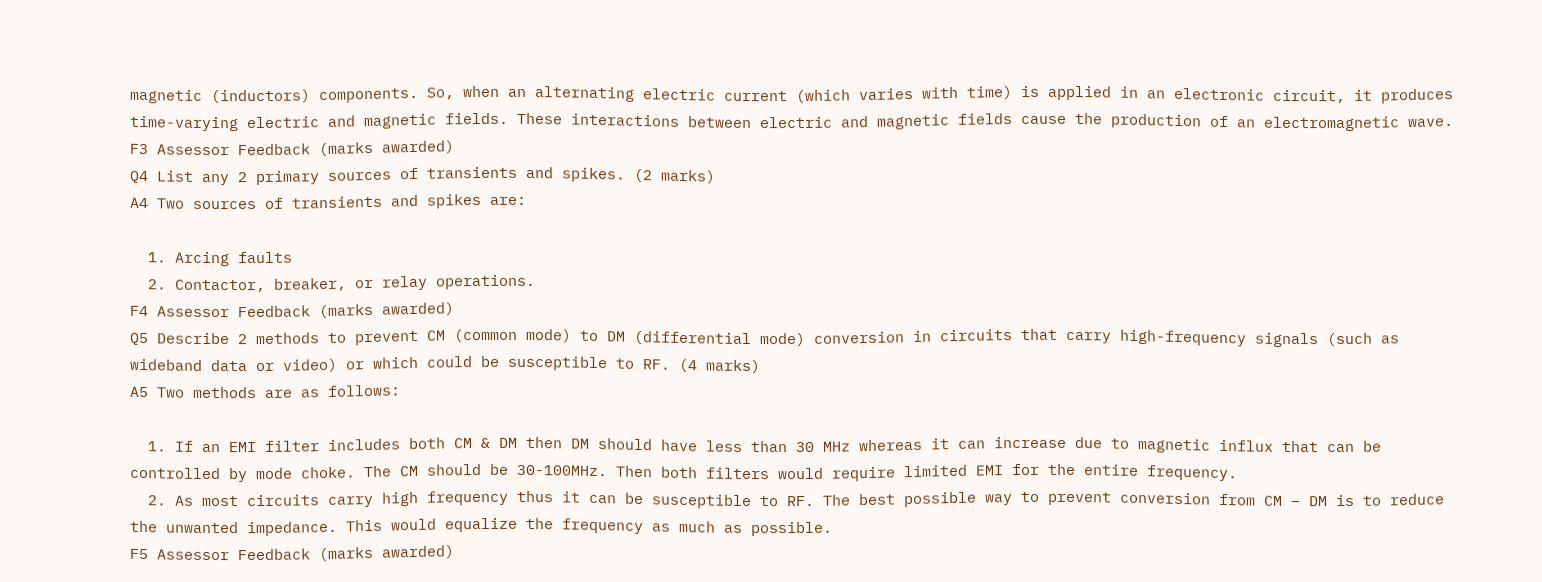magnetic (inductors) components. So, when an alternating electric current (which varies with time) is applied in an electronic circuit, it produces time-varying electric and magnetic fields. These interactions between electric and magnetic fields cause the production of an electromagnetic wave.
F3 Assessor Feedback (marks awarded)
Q4 List any 2 primary sources of transients and spikes. (2 marks)
A4 Two sources of transients and spikes are:

  1. Arcing faults
  2. Contactor, breaker, or relay operations.
F4 Assessor Feedback (marks awarded)
Q5 Describe 2 methods to prevent CM (common mode) to DM (differential mode) conversion in circuits that carry high-frequency signals (such as wideband data or video) or which could be susceptible to RF. (4 marks)
A5 Two methods are as follows:

  1. If an EMI filter includes both CM & DM then DM should have less than 30 MHz whereas it can increase due to magnetic influx that can be controlled by mode choke. The CM should be 30-100MHz. Then both filters would require limited EMI for the entire frequency.
  2. As most circuits carry high frequency thus it can be susceptible to RF. The best possible way to prevent conversion from CM – DM is to reduce the unwanted impedance. This would equalize the frequency as much as possible.
F5 Assessor Feedback (marks awarded)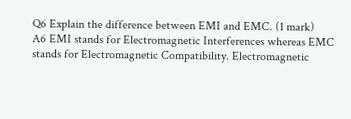Q6 Explain the difference between EMI and EMC. (1 mark)
A6 EMI stands for Electromagnetic Interferences whereas EMC stands for Electromagnetic Compatibility. Electromagnetic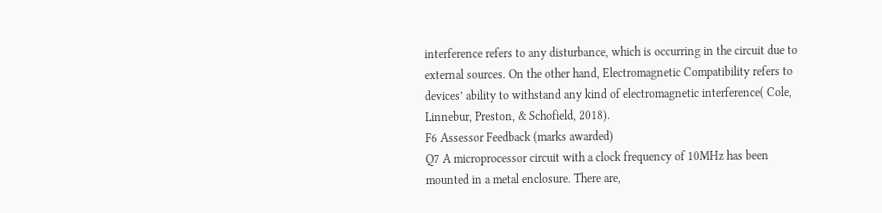interference refers to any disturbance, which is occurring in the circuit due to external sources. On the other hand, Electromagnetic Compatibility refers to devices’ ability to withstand any kind of electromagnetic interference( Cole, Linnebur, Preston, & Schofield, 2018).
F6 Assessor Feedback (marks awarded)
Q7 A microprocessor circuit with a clock frequency of 10MHz has been mounted in a metal enclosure. There are,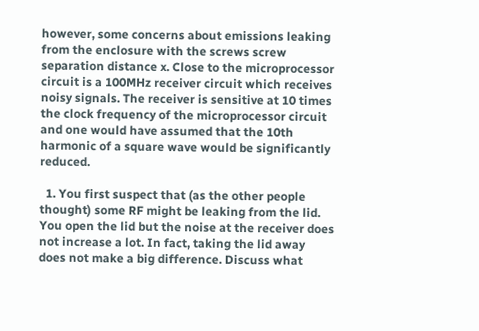however, some concerns about emissions leaking from the enclosure with the screws screw separation distance x. Close to the microprocessor circuit is a 100MHz receiver circuit which receives noisy signals. The receiver is sensitive at 10 times the clock frequency of the microprocessor circuit and one would have assumed that the 10th harmonic of a square wave would be significantly reduced.

  1. You first suspect that (as the other people thought) some RF might be leaking from the lid. You open the lid but the noise at the receiver does not increase a lot. In fact, taking the lid away does not make a big difference. Discuss what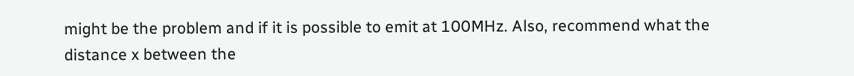might be the problem and if it is possible to emit at 100MHz. Also, recommend what the distance x between the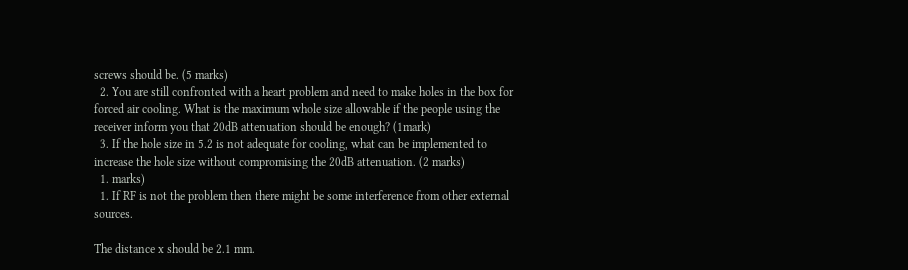screws should be. (5 marks)
  2. You are still confronted with a heart problem and need to make holes in the box for forced air cooling. What is the maximum whole size allowable if the people using the receiver inform you that 20dB attenuation should be enough? (1mark)
  3. If the hole size in 5.2 is not adequate for cooling, what can be implemented to increase the hole size without compromising the 20dB attenuation. (2 marks)
  1. marks)
  1. If RF is not the problem then there might be some interference from other external sources.

The distance x should be 2.1 mm.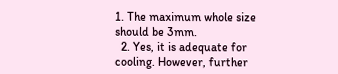1. The maximum whole size should be 3mm.
  2. Yes, it is adequate for cooling. However, further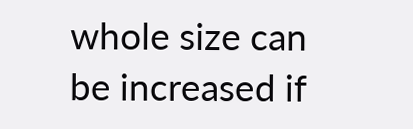whole size can be increased if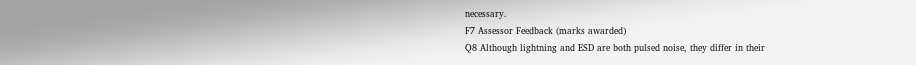necessary.
F7 Assessor Feedback (marks awarded)
Q8 Although lightning and ESD are both pulsed noise, they differ in their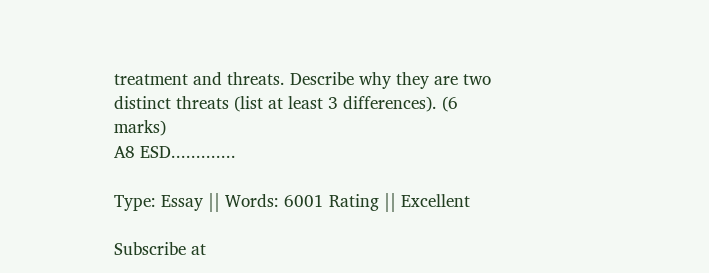treatment and threats. Describe why they are two distinct threats (list at least 3 differences). (6 marks)
A8 ESD.............

Type: Essay || Words: 6001 Rating || Excellent

Subscribe at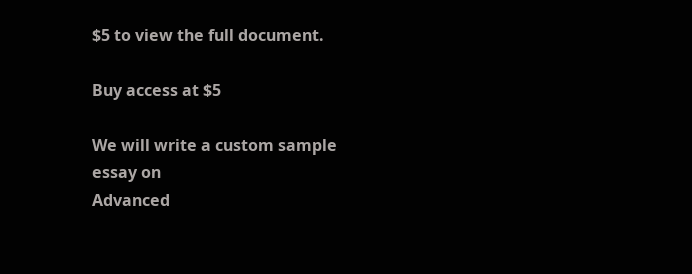$5 to view the full document.

Buy access at $5

We will write a custom sample essay on
Advanced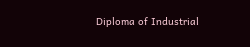Diploma of Industrial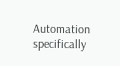Automation
specifically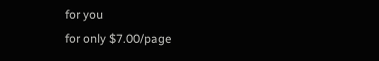for you
for only $7.00/page